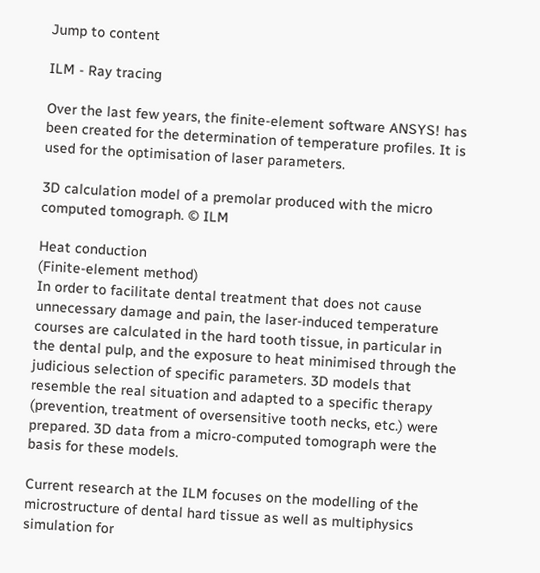Jump to content

ILM - Ray tracing

Over the last few years, the finite-element software ANSYS! has been created for the determination of temperature profiles. It is used for the optimisation of laser parameters.

3D calculation model of a premolar produced with the micro computed tomograph. © ILM

Heat conduction
(Finite-element method)
In order to facilitate dental treatment that does not cause unnecessary damage and pain, the laser-induced temperature courses are calculated in the hard tooth tissue, in particular in the dental pulp, and the exposure to heat minimised through the judicious selection of specific parameters. 3D models that resemble the real situation and adapted to a specific therapy (prevention, treatment of oversensitive tooth necks, etc.) were prepared. 3D data from a micro-computed tomograph were the basis for these models.

Current research at the ILM focuses on the modelling of the microstructure of dental hard tissue as well as multiphysics simulation for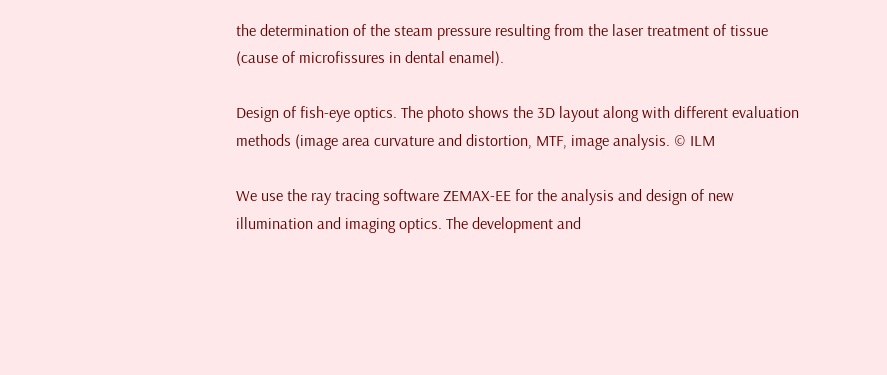the determination of the steam pressure resulting from the laser treatment of tissue (cause of microfissures in dental enamel).

Design of fish-eye optics. The photo shows the 3D layout along with different evaluation methods (image area curvature and distortion, MTF, image analysis. © ILM

We use the ray tracing software ZEMAX-EE for the analysis and design of new illumination and imaging optics. The development and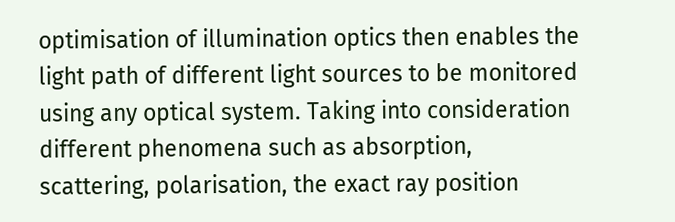optimisation of illumination optics then enables the light path of different light sources to be monitored using any optical system. Taking into consideration different phenomena such as absorption, scattering, polarisation, the exact ray position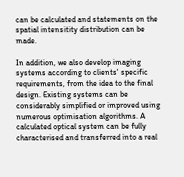can be calculated and statements on the spatial intensitity distribution can be made.

In addition, we also develop imaging systems according to clients' specific requirements, from the idea to the final design. Existing systems can be considerably simplified or improved using numerous optimisation algorithms. A calculated optical system can be fully characterised and transferred into a real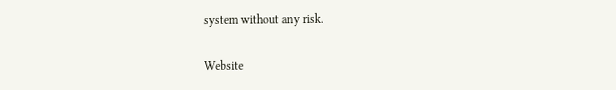system without any risk.

Website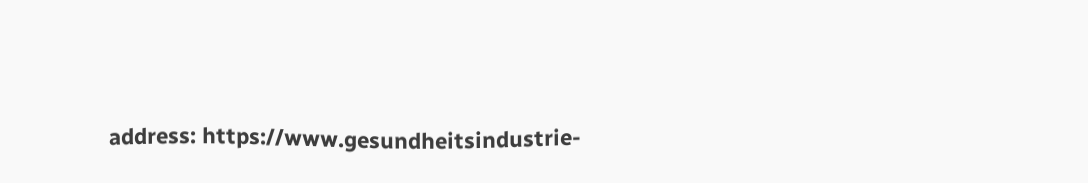address: https://www.gesundheitsindustrie-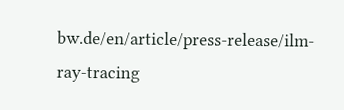bw.de/en/article/press-release/ilm-ray-tracing